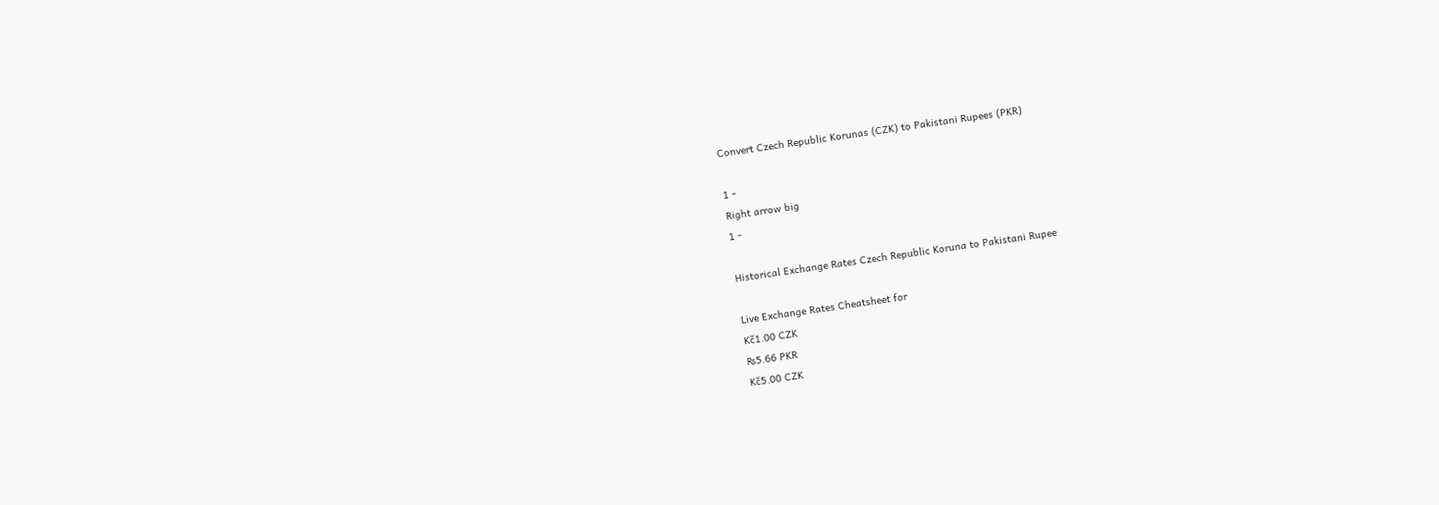Convert Czech Republic Korunas (CZK) to Pakistani Rupees (PKR)

1 -
Right arrow big
1 -

Historical Exchange Rates Czech Republic Koruna to Pakistani Rupee

Live Exchange Rates Cheatsheet for
Kč1.00 CZK
₨5.66 PKR
Kč5.00 CZK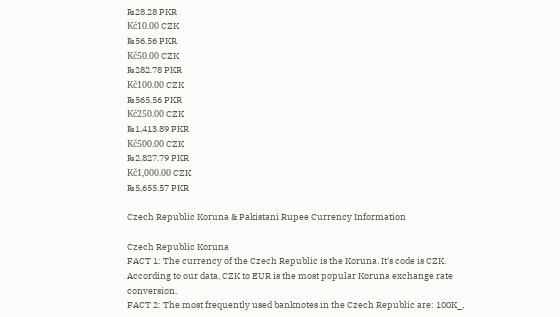₨28.28 PKR
Kč10.00 CZK
₨56.56 PKR
Kč50.00 CZK
₨282.78 PKR
Kč100.00 CZK
₨565.56 PKR
Kč250.00 CZK
₨1,413.89 PKR
Kč500.00 CZK
₨2,827.79 PKR
Kč1,000.00 CZK
₨5,655.57 PKR

Czech Republic Koruna & Pakistani Rupee Currency Information

Czech Republic Koruna
FACT 1: The currency of the Czech Republic is the Koruna. It's code is CZK. According to our data, CZK to EUR is the most popular Koruna exchange rate conversion.
FACT 2: The most frequently used banknotes in the Czech Republic are: 100K_,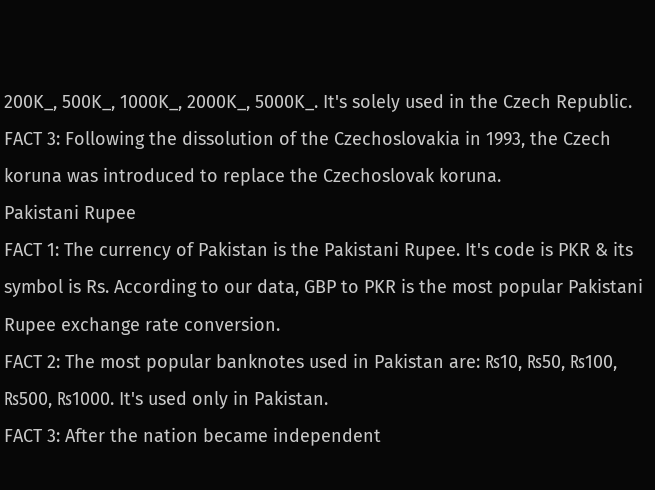200K_, 500K_, 1000K_, 2000K_, 5000K_. It's solely used in the Czech Republic.
FACT 3: Following the dissolution of the Czechoslovakia in 1993, the Czech koruna was introduced to replace the Czechoslovak koruna.
Pakistani Rupee
FACT 1: The currency of Pakistan is the Pakistani Rupee. It's code is PKR & its symbol is Rs. According to our data, GBP to PKR is the most popular Pakistani Rupee exchange rate conversion.
FACT 2: The most popular banknotes used in Pakistan are: ₨10, ₨50, ₨100, ₨500, ₨1000. It's used only in Pakistan.
FACT 3: After the nation became independent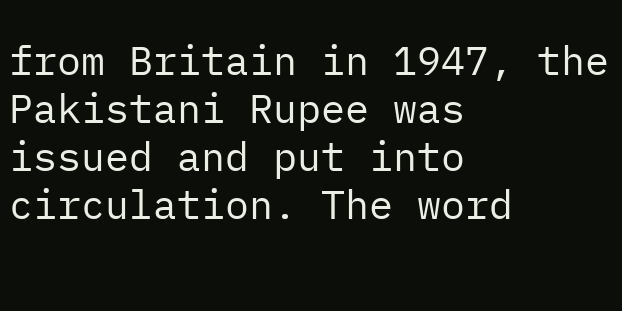from Britain in 1947, the Pakistani Rupee was issued and put into circulation. The word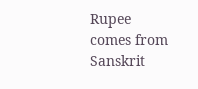Rupee comes from Sanskrit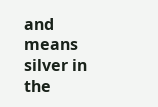and means silver in the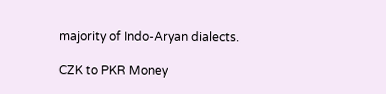majority of Indo-Aryan dialects.

CZK to PKR Money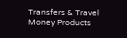Transfers & Travel Money Products